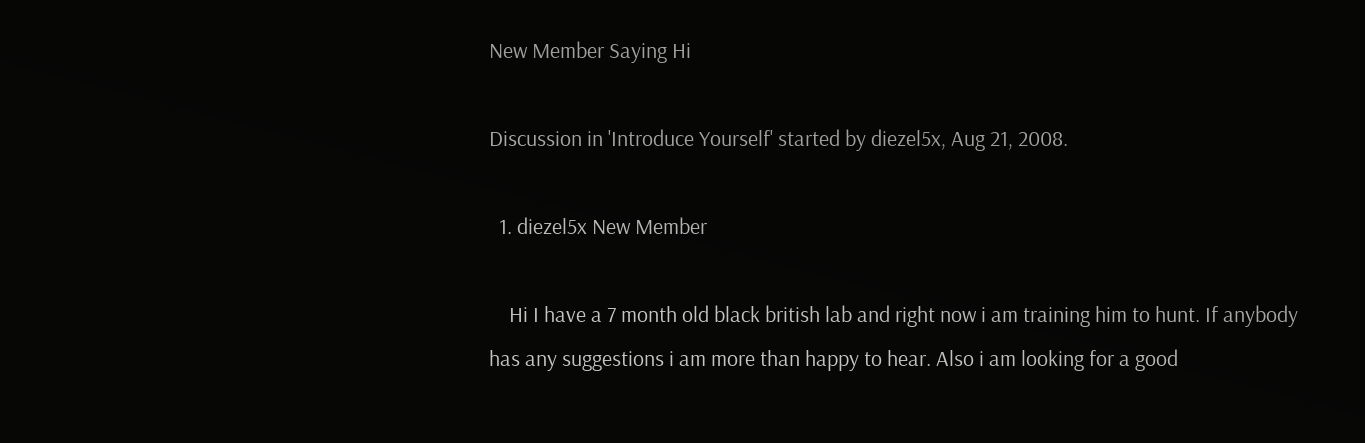New Member Saying Hi

Discussion in 'Introduce Yourself' started by diezel5x, Aug 21, 2008.

  1. diezel5x New Member

    Hi I have a 7 month old black british lab and right now i am training him to hunt. If anybody has any suggestions i am more than happy to hear. Also i am looking for a good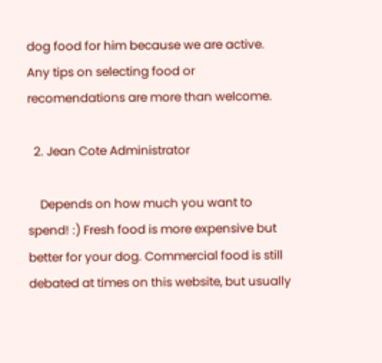dog food for him because we are active. Any tips on selecting food or recomendations are more than welcome.

  2. Jean Cote Administrator

    Depends on how much you want to spend! :) Fresh food is more expensive but better for your dog. Commercial food is still debated at times on this website, but usually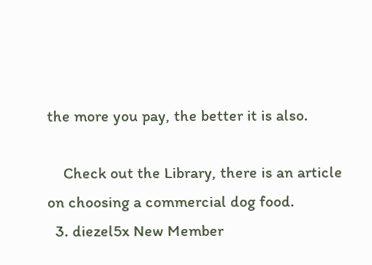the more you pay, the better it is also.

    Check out the Library, there is an article on choosing a commercial dog food.
  3. diezel5x New Member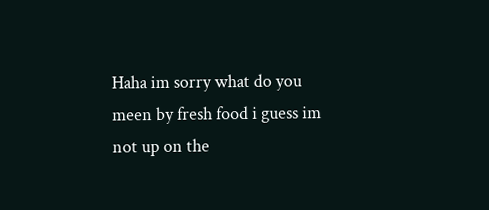Haha im sorry what do you meen by fresh food i guess im not up on the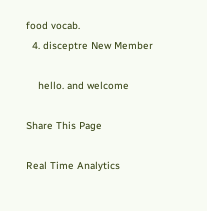food vocab.
  4. disceptre New Member

    hello. and welcome

Share This Page

Real Time Analytics